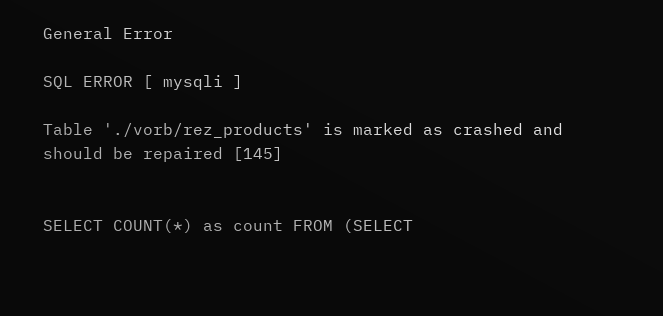General Error

SQL ERROR [ mysqli ]

Table './vorb/rez_products' is marked as crashed and should be repaired [145]


SELECT COUNT(*) as count FROM (SELECT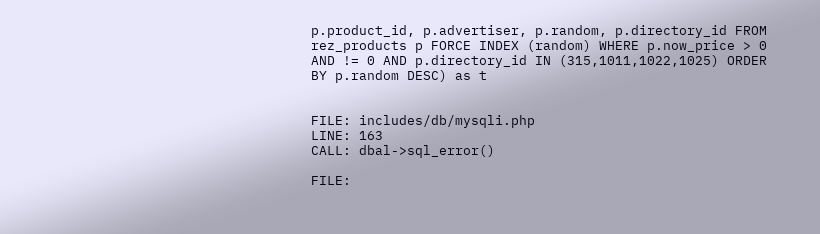p.product_id, p.advertiser, p.random, p.directory_id FROM rez_products p FORCE INDEX (random) WHERE p.now_price > 0 AND != 0 AND p.directory_id IN (315,1011,1022,1025) ORDER BY p.random DESC) as t


FILE: includes/db/mysqli.php
LINE: 163
CALL: dbal->sql_error()

FILE: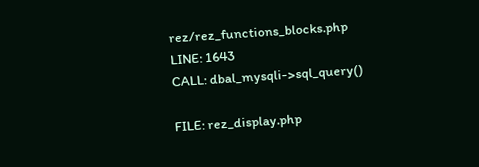rez/rez_functions_blocks.php
LINE: 1643
CALL: dbal_mysqli->sql_query()

FILE: rez_display.php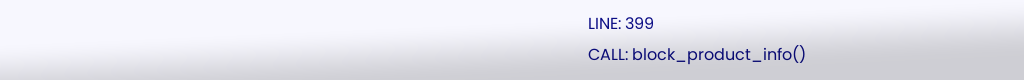LINE: 399
CALL: block_product_info()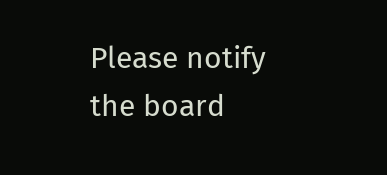Please notify the board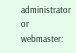administrator or webmaster: